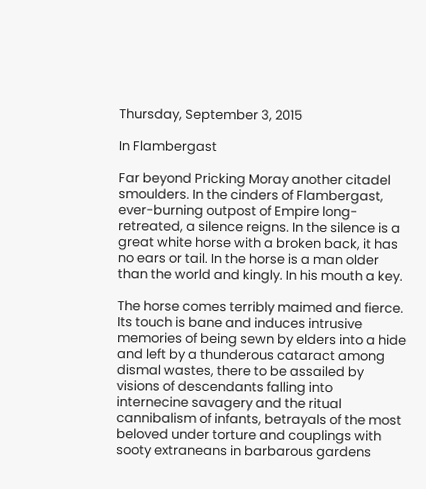Thursday, September 3, 2015

In Flambergast

Far beyond Pricking Moray another citadel smoulders. In the cinders of Flambergast, ever-burning outpost of Empire long-retreated, a silence reigns. In the silence is a great white horse with a broken back, it has no ears or tail. In the horse is a man older than the world and kingly. In his mouth a key.

The horse comes terribly maimed and fierce. Its touch is bane and induces intrusive memories of being sewn by elders into a hide and left by a thunderous cataract among dismal wastes, there to be assailed by visions of descendants falling into internecine savagery and the ritual cannibalism of infants, betrayals of the most beloved under torture and couplings with sooty extraneans in barbarous gardens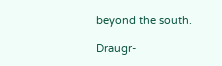beyond the south.

Draugr-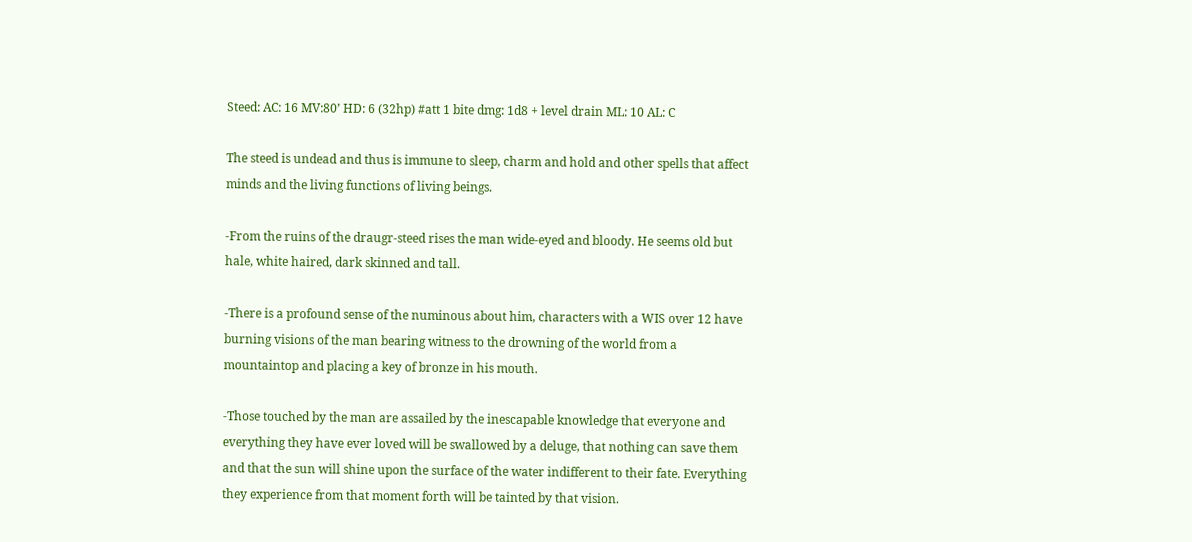Steed: AC: 16 MV:80’ HD: 6 (32hp) #att 1 bite dmg: 1d8 + level drain ML: 10 AL: C

The steed is undead and thus is immune to sleep, charm and hold and other spells that affect minds and the living functions of living beings.

-From the ruins of the draugr-steed rises the man wide-eyed and bloody. He seems old but hale, white haired, dark skinned and tall.

-There is a profound sense of the numinous about him, characters with a WIS over 12 have burning visions of the man bearing witness to the drowning of the world from a mountaintop and placing a key of bronze in his mouth.

-Those touched by the man are assailed by the inescapable knowledge that everyone and everything they have ever loved will be swallowed by a deluge, that nothing can save them and that the sun will shine upon the surface of the water indifferent to their fate. Everything they experience from that moment forth will be tainted by that vision.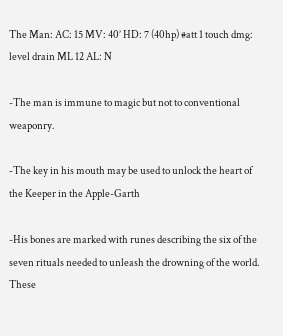The Man: AC: 15 MV: 40’ HD: 7 (40hp) #att 1 touch dmg: level drain ML 12 AL: N

-The man is immune to magic but not to conventional weaponry.

-The key in his mouth may be used to unlock the heart of the Keeper in the Apple-Garth

-His bones are marked with runes describing the six of the seven rituals needed to unleash the drowning of the world. These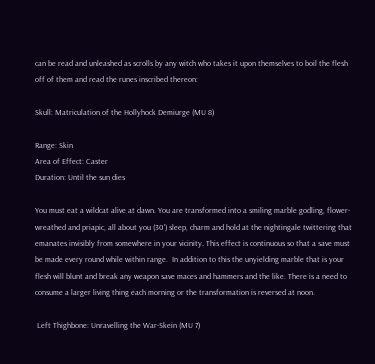can be read and unleashed as scrolls by any witch who takes it upon themselves to boil the flesh off of them and read the runes inscribed thereon:

Skull: Matriculation of the Hollyhock Demiurge (MU 8)

Range: Skin
Area of Effect: Caster
Duration: Until the sun dies

You must eat a wildcat alive at dawn. You are transformed into a smiling marble godling, flower-wreathed and priapic, all about you (30') sleep, charm and hold at the nightingale twittering that emanates invisibly from somewhere in your vicinity. This effect is continuous so that a save must be made every round while within range.  In addition to this the unyielding marble that is your flesh will blunt and break any weapon save maces and hammers and the like. There is a need to consume a larger living thing each morning or the transformation is reversed at noon.

 Left Thighbone: Unravelling the War-Skein (MU 7)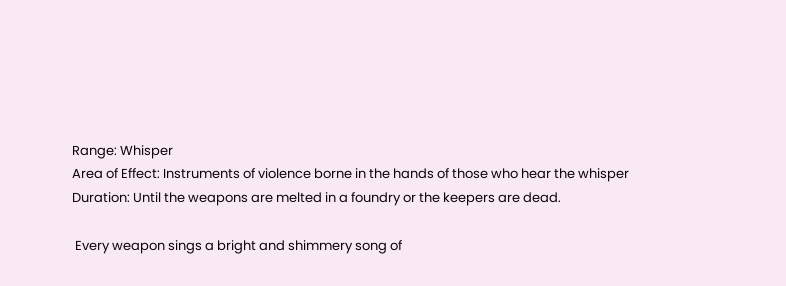Range: Whisper
Area of Effect: Instruments of violence borne in the hands of those who hear the whisper
Duration: Until the weapons are melted in a foundry or the keepers are dead.

 Every weapon sings a bright and shimmery song of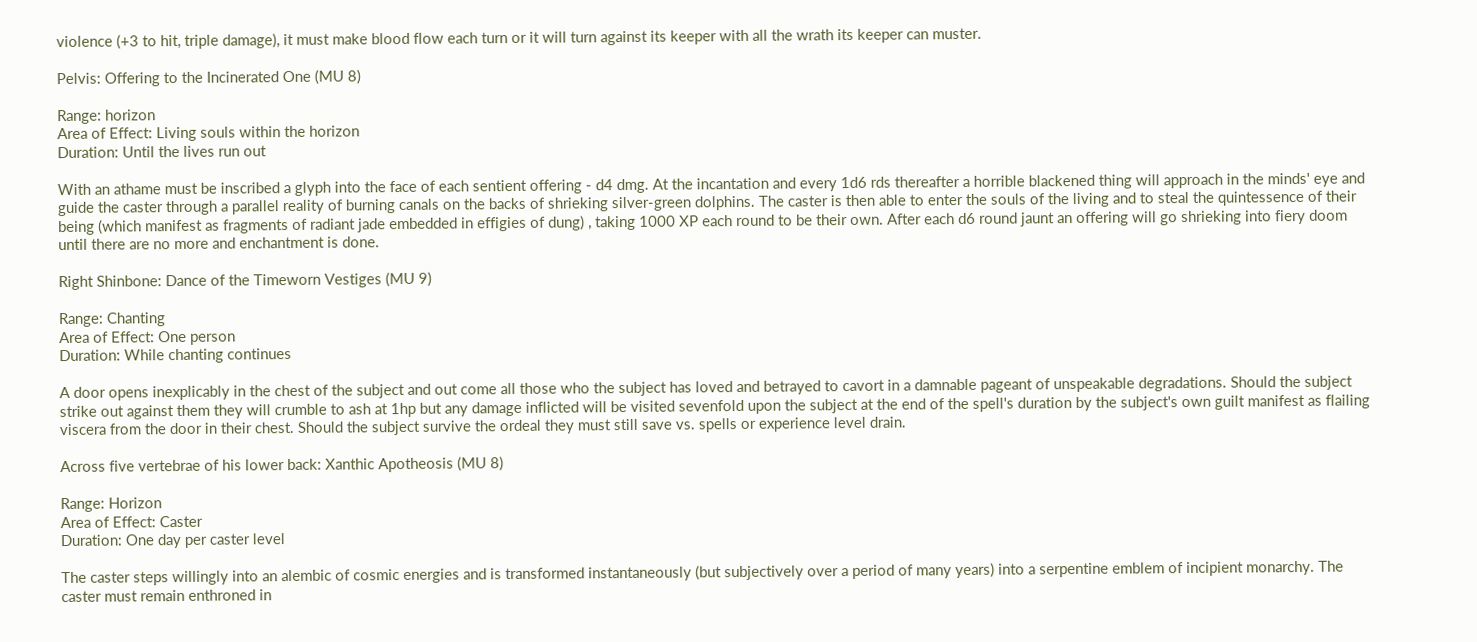violence (+3 to hit, triple damage), it must make blood flow each turn or it will turn against its keeper with all the wrath its keeper can muster.

Pelvis: Offering to the Incinerated One (MU 8)

Range: horizon
Area of Effect: Living souls within the horizon
Duration: Until the lives run out

With an athame must be inscribed a glyph into the face of each sentient offering - d4 dmg. At the incantation and every 1d6 rds thereafter a horrible blackened thing will approach in the minds' eye and guide the caster through a parallel reality of burning canals on the backs of shrieking silver-green dolphins. The caster is then able to enter the souls of the living and to steal the quintessence of their being (which manifest as fragments of radiant jade embedded in effigies of dung) , taking 1000 XP each round to be their own. After each d6 round jaunt an offering will go shrieking into fiery doom until there are no more and enchantment is done.

Right Shinbone: Dance of the Timeworn Vestiges (MU 9)

Range: Chanting
Area of Effect: One person
Duration: While chanting continues

A door opens inexplicably in the chest of the subject and out come all those who the subject has loved and betrayed to cavort in a damnable pageant of unspeakable degradations. Should the subject strike out against them they will crumble to ash at 1hp but any damage inflicted will be visited sevenfold upon the subject at the end of the spell's duration by the subject's own guilt manifest as flailing viscera from the door in their chest. Should the subject survive the ordeal they must still save vs. spells or experience level drain.

Across five vertebrae of his lower back: Xanthic Apotheosis (MU 8)

Range: Horizon
Area of Effect: Caster
Duration: One day per caster level

The caster steps willingly into an alembic of cosmic energies and is transformed instantaneously (but subjectively over a period of many years) into a serpentine emblem of incipient monarchy. The caster must remain enthroned in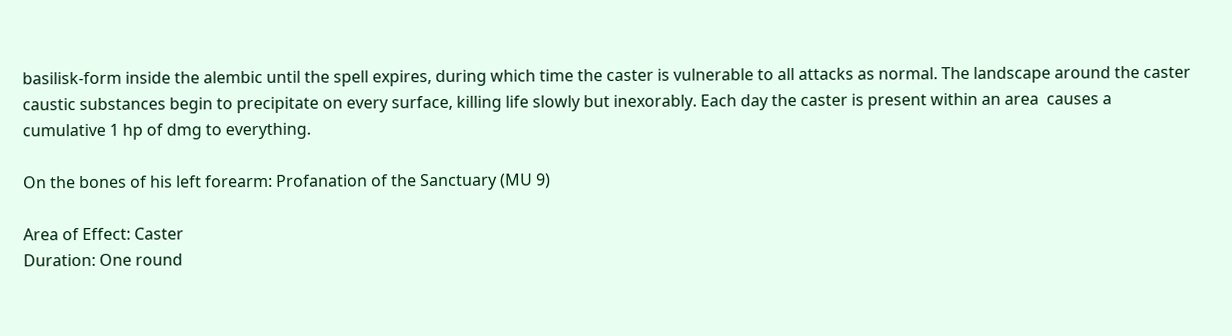basilisk-form inside the alembic until the spell expires, during which time the caster is vulnerable to all attacks as normal. The landscape around the caster caustic substances begin to precipitate on every surface, killing life slowly but inexorably. Each day the caster is present within an area  causes a cumulative 1 hp of dmg to everything.

On the bones of his left forearm: Profanation of the Sanctuary (MU 9)

Area of Effect: Caster
Duration: One round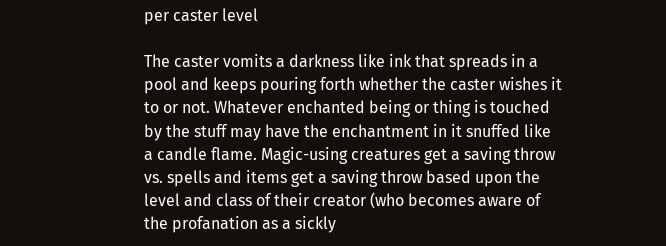per caster level

The caster vomits a darkness like ink that spreads in a pool and keeps pouring forth whether the caster wishes it to or not. Whatever enchanted being or thing is touched by the stuff may have the enchantment in it snuffed like a candle flame. Magic-using creatures get a saving throw vs. spells and items get a saving throw based upon the level and class of their creator (who becomes aware of the profanation as a sickly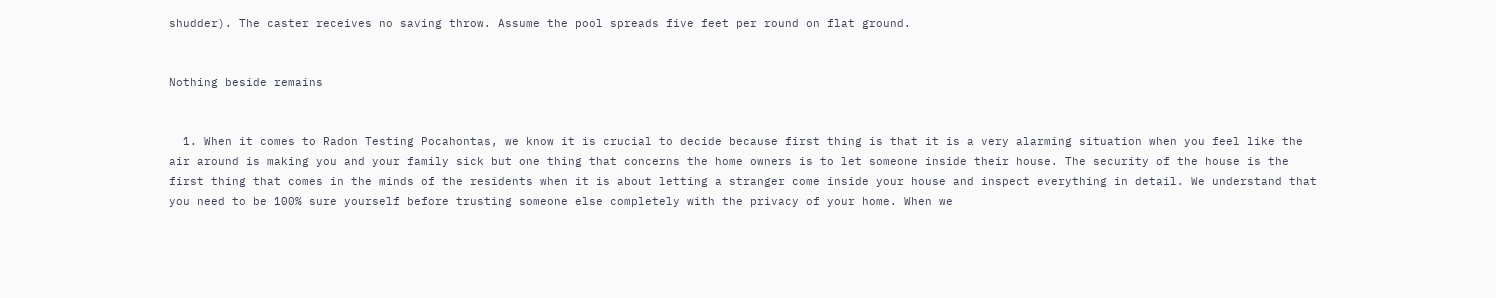shudder). The caster receives no saving throw. Assume the pool spreads five feet per round on flat ground.


Nothing beside remains


  1. When it comes to Radon Testing Pocahontas, we know it is crucial to decide because first thing is that it is a very alarming situation when you feel like the air around is making you and your family sick but one thing that concerns the home owners is to let someone inside their house. The security of the house is the first thing that comes in the minds of the residents when it is about letting a stranger come inside your house and inspect everything in detail. We understand that you need to be 100% sure yourself before trusting someone else completely with the privacy of your home. When we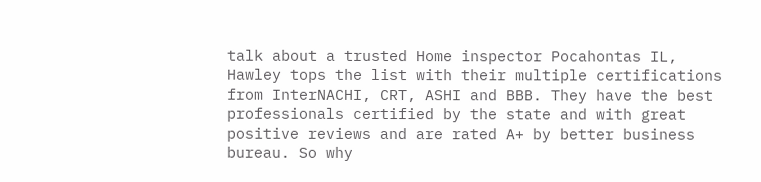talk about a trusted Home inspector Pocahontas IL, Hawley tops the list with their multiple certifications from InterNACHI, CRT, ASHI and BBB. They have the best professionals certified by the state and with great positive reviews and are rated A+ by better business bureau. So why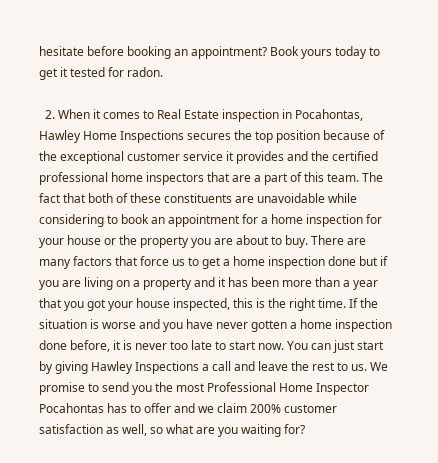hesitate before booking an appointment? Book yours today to get it tested for radon.

  2. When it comes to Real Estate inspection in Pocahontas, Hawley Home Inspections secures the top position because of the exceptional customer service it provides and the certified professional home inspectors that are a part of this team. The fact that both of these constituents are unavoidable while considering to book an appointment for a home inspection for your house or the property you are about to buy. There are many factors that force us to get a home inspection done but if you are living on a property and it has been more than a year that you got your house inspected, this is the right time. If the situation is worse and you have never gotten a home inspection done before, it is never too late to start now. You can just start by giving Hawley Inspections a call and leave the rest to us. We promise to send you the most Professional Home Inspector Pocahontas has to offer and we claim 200% customer satisfaction as well, so what are you waiting for?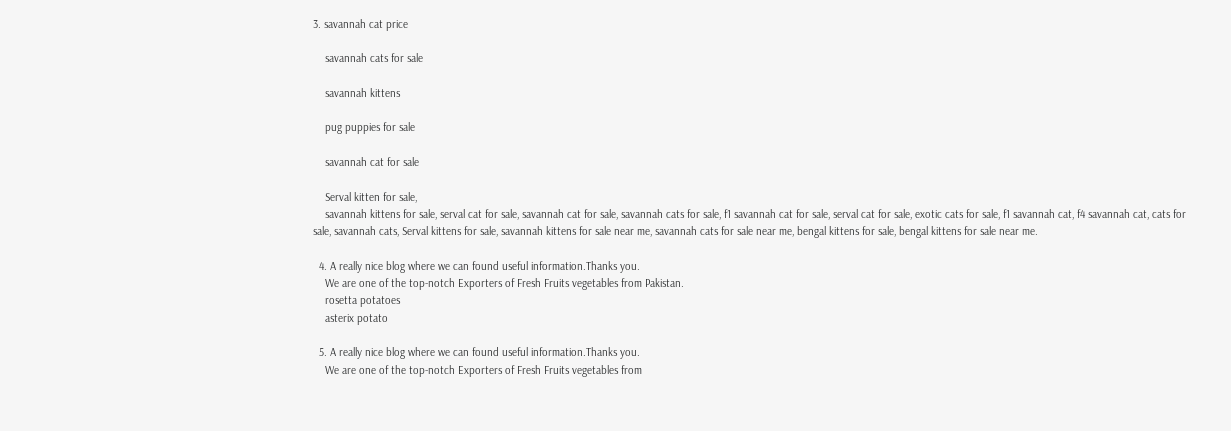3. savannah cat price

    savannah cats for sale

    savannah kittens

    pug puppies for sale

    savannah cat for sale

    Serval kitten for sale,
    savannah kittens for sale, serval cat for sale, savannah cat for sale, savannah cats for sale, f1 savannah cat for sale, serval cat for sale, exotic cats for sale, f1 savannah cat, f4 savannah cat, cats for sale, savannah cats, Serval kittens for sale, savannah kittens for sale near me, savannah cats for sale near me, bengal kittens for sale, bengal kittens for sale near me.

  4. A really nice blog where we can found useful information.Thanks you.
    We are one of the top-notch Exporters of Fresh Fruits vegetables from Pakistan.
    rosetta potatoes
    asterix potato

  5. A really nice blog where we can found useful information.Thanks you.
    We are one of the top-notch Exporters of Fresh Fruits vegetables from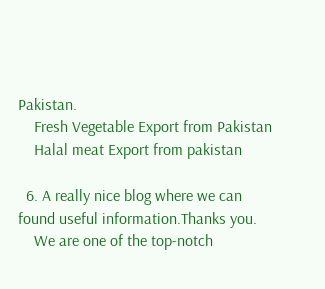Pakistan.
    Fresh Vegetable Export from Pakistan
    Halal meat Export from pakistan

  6. A really nice blog where we can found useful information.Thanks you.
    We are one of the top-notch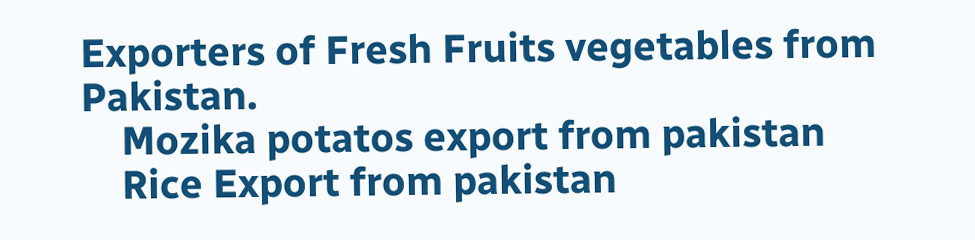Exporters of Fresh Fruits vegetables from Pakistan.
    Mozika potatos export from pakistan
    Rice Export from pakistan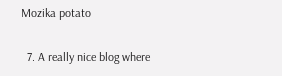Mozika potato

  7. A really nice blog where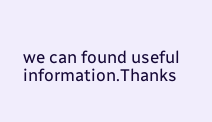we can found useful information.Thanks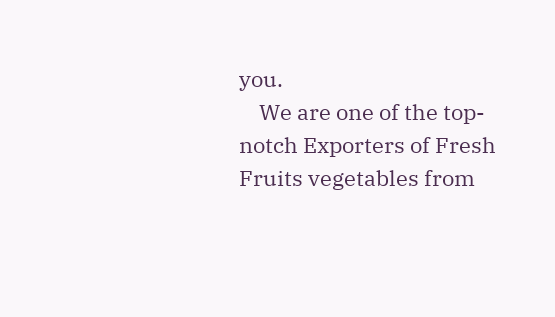you.
    We are one of the top-notch Exporters of Fresh Fruits vegetables from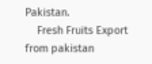Pakistan.
    Fresh Fruits Export from pakistan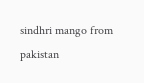sindhri mango from pakistan